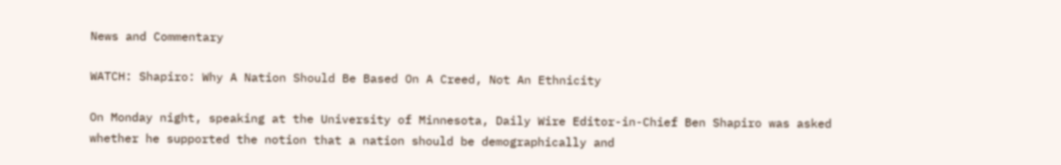News and Commentary

WATCH: Shapiro: Why A Nation Should Be Based On A Creed, Not An Ethnicity

On Monday night, speaking at the University of Minnesota, Daily Wire Editor-in-Chief Ben Shapiro was asked whether he supported the notion that a nation should be demographically and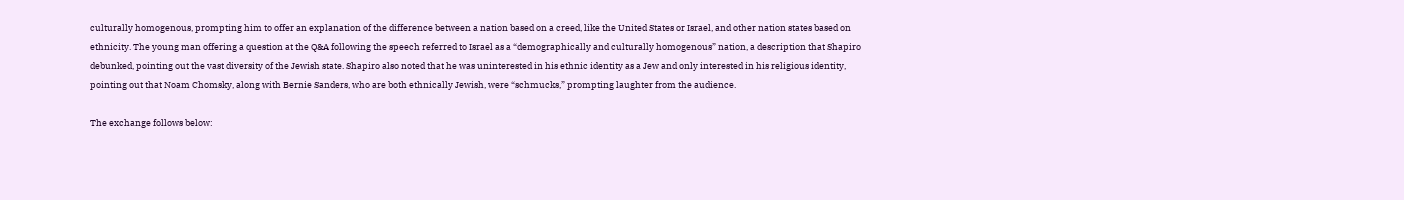culturally homogenous, prompting him to offer an explanation of the difference between a nation based on a creed, like the United States or Israel, and other nation states based on ethnicity. The young man offering a question at the Q&A following the speech referred to Israel as a “demographically and culturally homogenous” nation, a description that Shapiro debunked, pointing out the vast diversity of the Jewish state. Shapiro also noted that he was uninterested in his ethnic identity as a Jew and only interested in his religious identity, pointing out that Noam Chomsky, along with Bernie Sanders, who are both ethnically Jewish, were “schmucks,” prompting laughter from the audience.

The exchange follows below: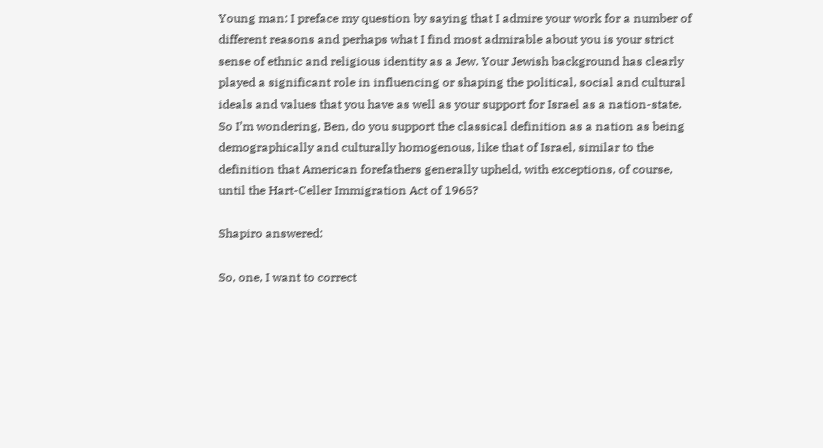Young man: I preface my question by saying that I admire your work for a number of different reasons and perhaps what I find most admirable about you is your strict sense of ethnic and religious identity as a Jew. Your Jewish background has clearly played a significant role in influencing or shaping the political, social and cultural ideals and values that you have as well as your support for Israel as a nation-state. So I’m wondering, Ben, do you support the classical definition as a nation as being demographically and culturally homogenous, like that of Israel, similar to the definition that American forefathers generally upheld, with exceptions, of course, until the Hart-Celler Immigration Act of 1965?

Shapiro answered:

So, one, I want to correct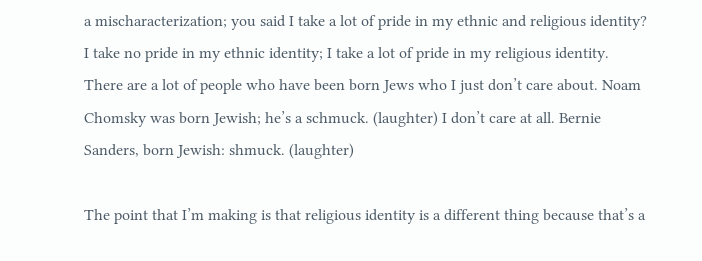a mischaracterization; you said I take a lot of pride in my ethnic and religious identity? I take no pride in my ethnic identity; I take a lot of pride in my religious identity. There are a lot of people who have been born Jews who I just don’t care about. Noam Chomsky was born Jewish; he’s a schmuck. (laughter) I don’t care at all. Bernie Sanders, born Jewish: shmuck. (laughter)

The point that I’m making is that religious identity is a different thing because that’s a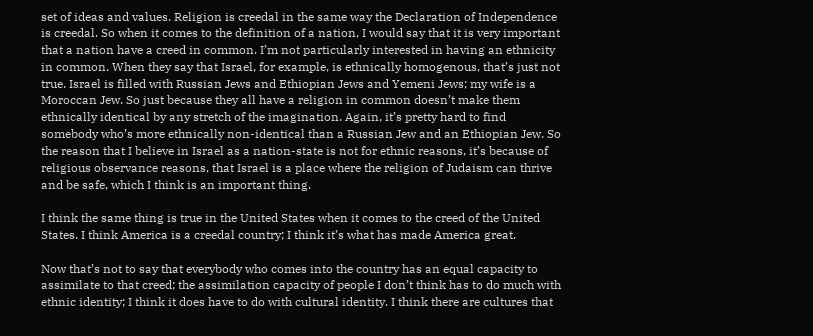set of ideas and values. Religion is creedal in the same way the Declaration of Independence is creedal. So when it comes to the definition of a nation, I would say that it is very important that a nation have a creed in common. I’m not particularly interested in having an ethnicity in common. When they say that Israel, for example, is ethnically homogenous, that’s just not true. Israel is filled with Russian Jews and Ethiopian Jews and Yemeni Jews; my wife is a Moroccan Jew. So just because they all have a religion in common doesn’t make them ethnically identical by any stretch of the imagination. Again, it’s pretty hard to find somebody who’s more ethnically non-identical than a Russian Jew and an Ethiopian Jew. So the reason that I believe in Israel as a nation-state is not for ethnic reasons, it’s because of religious observance reasons, that Israel is a place where the religion of Judaism can thrive and be safe, which I think is an important thing.

I think the same thing is true in the United States when it comes to the creed of the United States. I think America is a creedal country; I think it’s what has made America great.

Now that’s not to say that everybody who comes into the country has an equal capacity to assimilate to that creed; the assimilation capacity of people I don’t think has to do much with ethnic identity; I think it does have to do with cultural identity. I think there are cultures that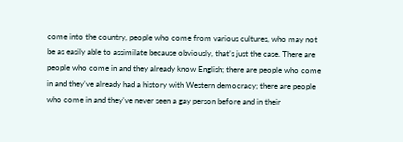come into the country, people who come from various cultures, who may not be as easily able to assimilate because obviously, that’s just the case. There are people who come in and they already know English; there are people who come in and they’ve already had a history with Western democracy; there are people who come in and they’ve never seen a gay person before and in their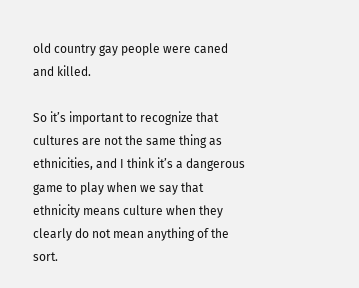old country gay people were caned and killed.

So it’s important to recognize that cultures are not the same thing as ethnicities, and I think it’s a dangerous game to play when we say that ethnicity means culture when they clearly do not mean anything of the sort.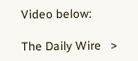Video below:

The Daily Wire   >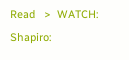Read   >  WATCH: Shapiro: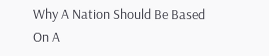Why A Nation Should Be Based On A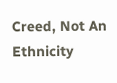Creed, Not An Ethnicity